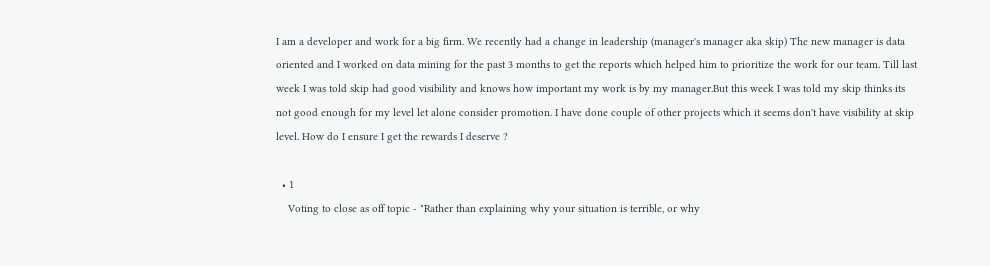I am a developer and work for a big firm. We recently had a change in leadership (manager's manager aka skip) The new manager is data oriented and I worked on data mining for the past 3 months to get the reports which helped him to prioritize the work for our team. Till last week I was told skip had good visibility and knows how important my work is by my manager.But this week I was told my skip thinks its not good enough for my level let alone consider promotion. I have done couple of other projects which it seems don't have visibility at skip level. How do I ensure I get the rewards I deserve ?

  • 1
    Voting to close as off topic - "Rather than explaining why your situation is terrible, or why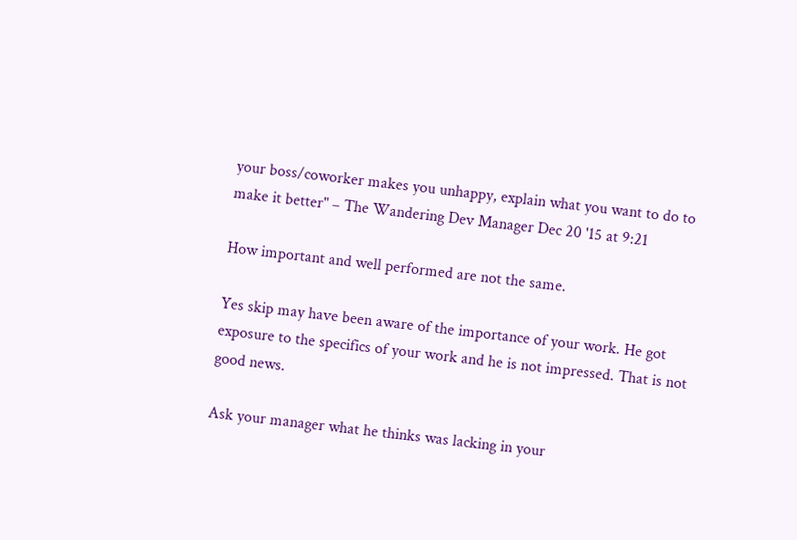your boss/coworker makes you unhappy, explain what you want to do to make it better" – The Wandering Dev Manager Dec 20 '15 at 9:21

How important and well performed are not the same.

Yes skip may have been aware of the importance of your work. He got exposure to the specifics of your work and he is not impressed. That is not good news.

Ask your manager what he thinks was lacking in your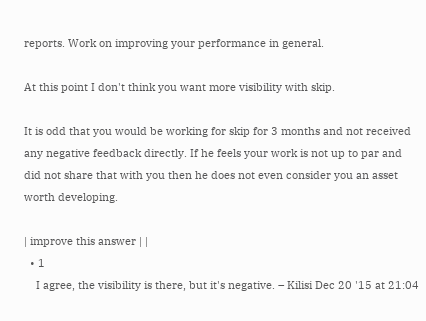reports. Work on improving your performance in general.

At this point I don't think you want more visibility with skip.

It is odd that you would be working for skip for 3 months and not received any negative feedback directly. If he feels your work is not up to par and did not share that with you then he does not even consider you an asset worth developing.

| improve this answer | |
  • 1
    I agree, the visibility is there, but it's negative. – Kilisi Dec 20 '15 at 21:04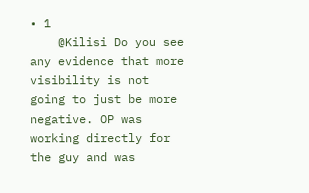• 1
    @Kilisi Do you see any evidence that more visibility is not going to just be more negative. OP was working directly for the guy and was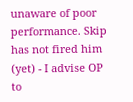unaware of poor performance. Skip has not fired him (yet) - I advise OP to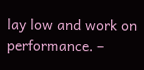lay low and work on performance. –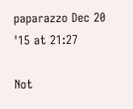paparazzo Dec 20 '15 at 21:27

Not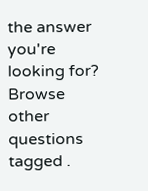the answer you're looking for? Browse other questions tagged .